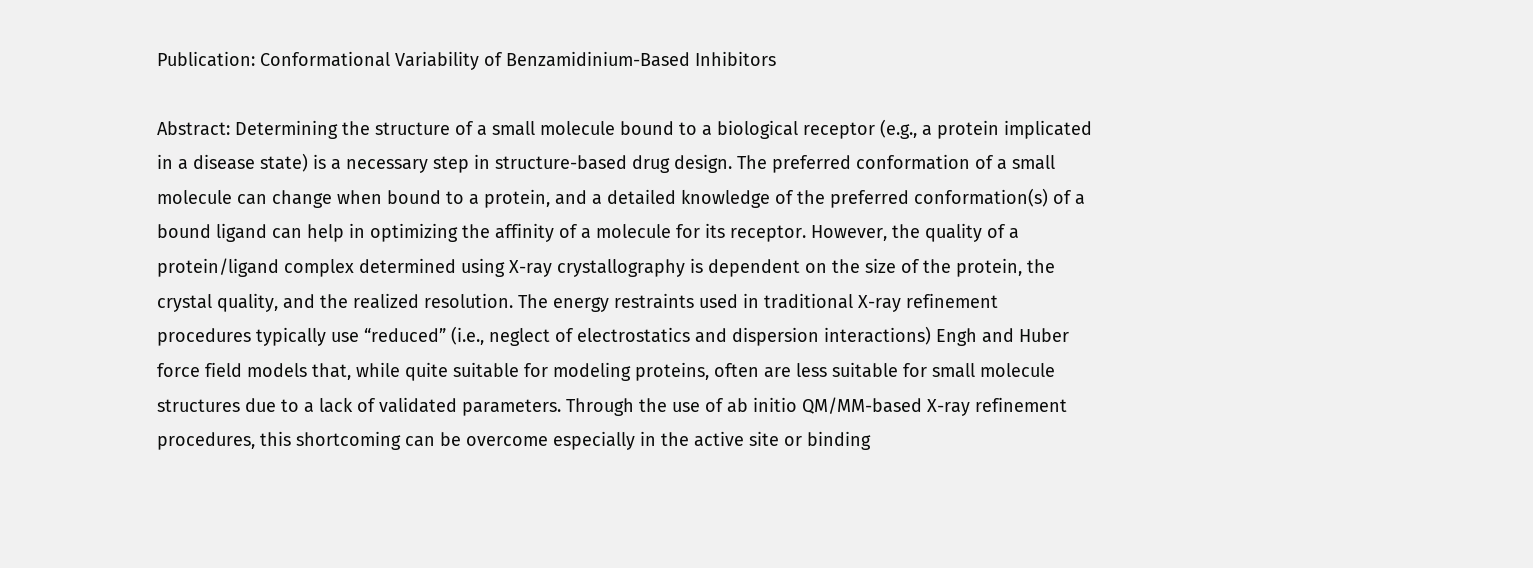Publication: Conformational Variability of Benzamidinium-Based Inhibitors

Abstract: Determining the structure of a small molecule bound to a biological receptor (e.g., a protein implicated in a disease state) is a necessary step in structure-based drug design. The preferred conformation of a small molecule can change when bound to a protein, and a detailed knowledge of the preferred conformation(s) of a bound ligand can help in optimizing the affinity of a molecule for its receptor. However, the quality of a protein/ligand complex determined using X-ray crystallography is dependent on the size of the protein, the crystal quality, and the realized resolution. The energy restraints used in traditional X-ray refinement procedures typically use “reduced” (i.e., neglect of electrostatics and dispersion interactions) Engh and Huber force field models that, while quite suitable for modeling proteins, often are less suitable for small molecule structures due to a lack of validated parameters. Through the use of ab initio QM/MM-based X-ray refinement procedures, this shortcoming can be overcome especially in the active site or binding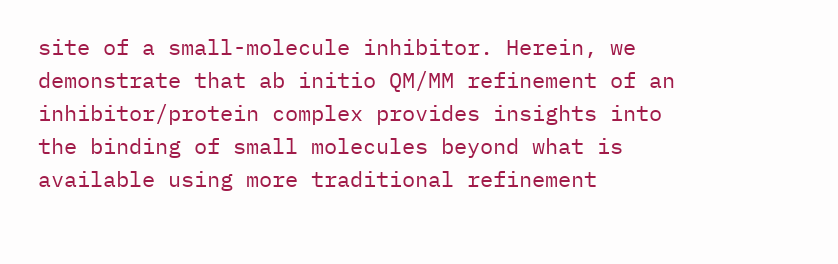site of a small-molecule inhibitor. Herein, we demonstrate that ab initio QM/MM refinement of an inhibitor/protein complex provides insights into the binding of small molecules beyond what is available using more traditional refinement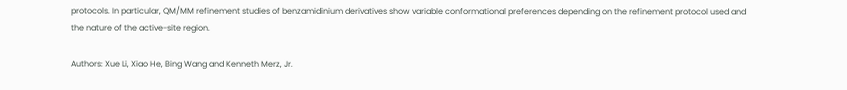protocols. In particular, QM/MM refinement studies of benzamidinium derivatives show variable conformational preferences depending on the refinement protocol used and the nature of the active-site region.

Authors: Xue Li, Xiao He, Bing Wang and Kenneth Merz, Jr.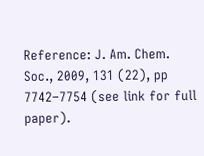Reference: J. Am. Chem. Soc., 2009, 131 (22), pp 7742–7754 (see link for full paper).